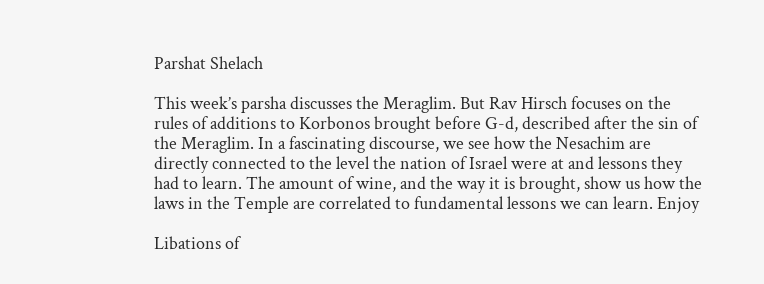Parshat Shelach

This week’s parsha discusses the Meraglim. But Rav Hirsch focuses on the rules of additions to Korbonos brought before G-d, described after the sin of the Meraglim. In a fascinating discourse, we see how the Nesachim are directly connected to the level the nation of Israel were at and lessons they had to learn. The amount of wine, and the way it is brought, show us how the laws in the Temple are correlated to fundamental lessons we can learn. Enjoy

Libations of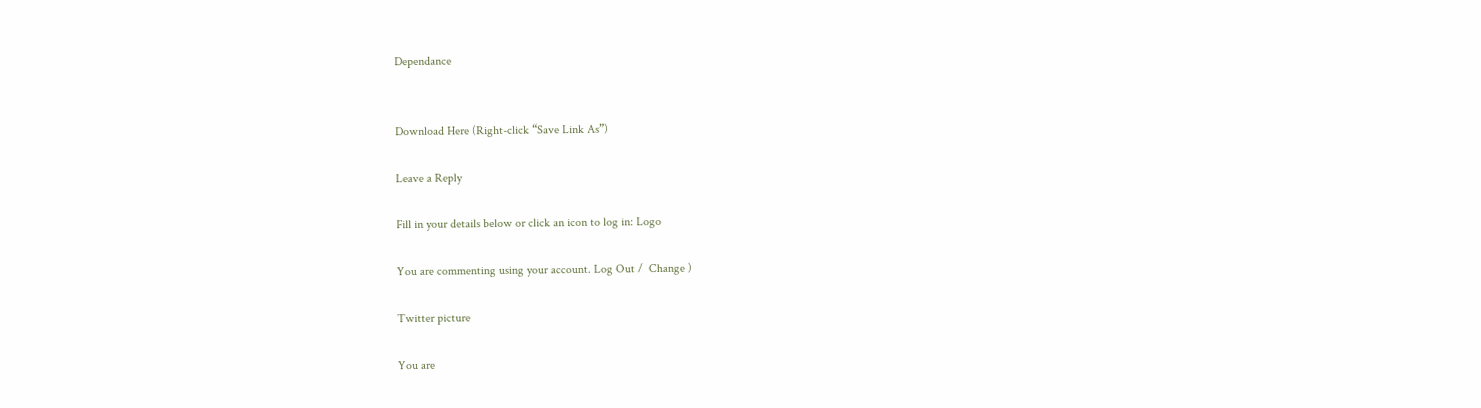Dependance


Download Here (Right-click “Save Link As”)

Leave a Reply

Fill in your details below or click an icon to log in: Logo

You are commenting using your account. Log Out /  Change )

Twitter picture

You are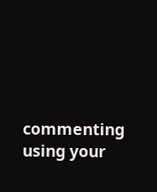commenting using your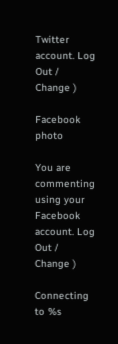Twitter account. Log Out /  Change )

Facebook photo

You are commenting using your Facebook account. Log Out /  Change )

Connecting to %s